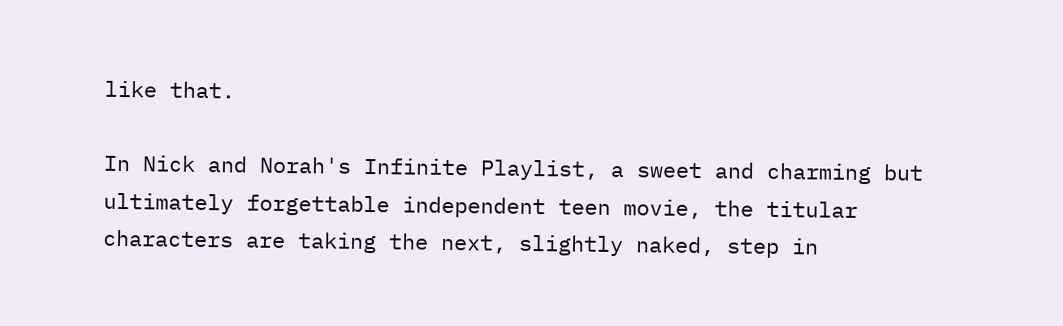like that.

In Nick and Norah's Infinite Playlist, a sweet and charming but ultimately forgettable independent teen movie, the titular characters are taking the next, slightly naked, step in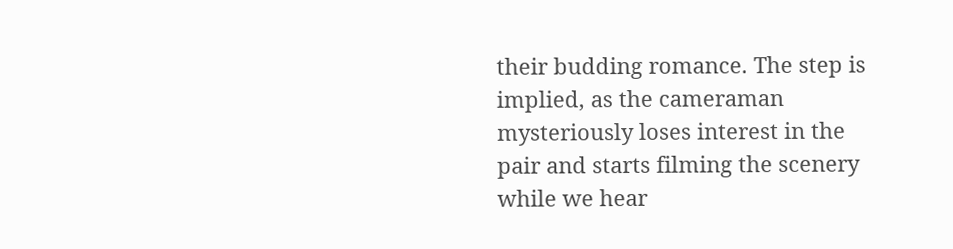their budding romance. The step is implied, as the cameraman mysteriously loses interest in the pair and starts filming the scenery while we hear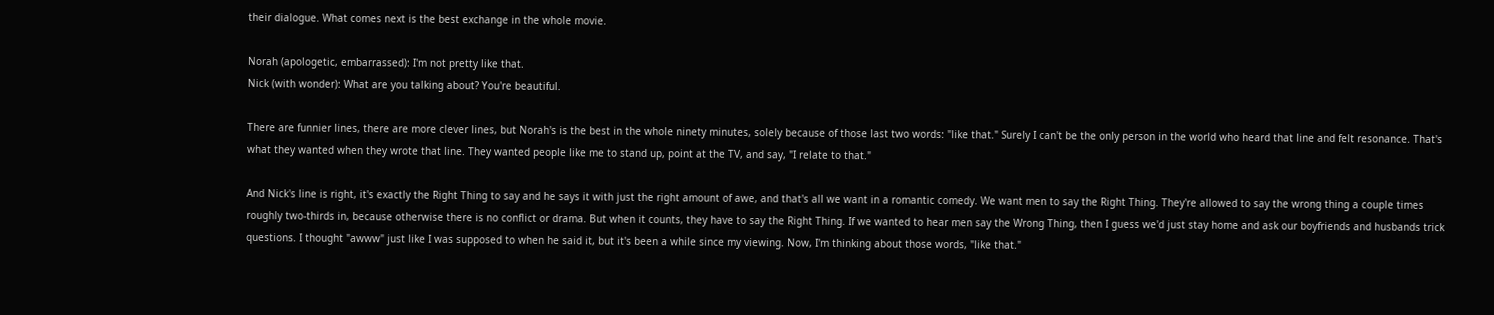their dialogue. What comes next is the best exchange in the whole movie.

Norah (apologetic, embarrassed): I'm not pretty like that.
Nick (with wonder): What are you talking about? You're beautiful.

There are funnier lines, there are more clever lines, but Norah's is the best in the whole ninety minutes, solely because of those last two words: "like that." Surely I can't be the only person in the world who heard that line and felt resonance. That's what they wanted when they wrote that line. They wanted people like me to stand up, point at the TV, and say, "I relate to that."

And Nick's line is right, it's exactly the Right Thing to say and he says it with just the right amount of awe, and that's all we want in a romantic comedy. We want men to say the Right Thing. They're allowed to say the wrong thing a couple times roughly two-thirds in, because otherwise there is no conflict or drama. But when it counts, they have to say the Right Thing. If we wanted to hear men say the Wrong Thing, then I guess we'd just stay home and ask our boyfriends and husbands trick questions. I thought "awww" just like I was supposed to when he said it, but it's been a while since my viewing. Now, I'm thinking about those words, "like that."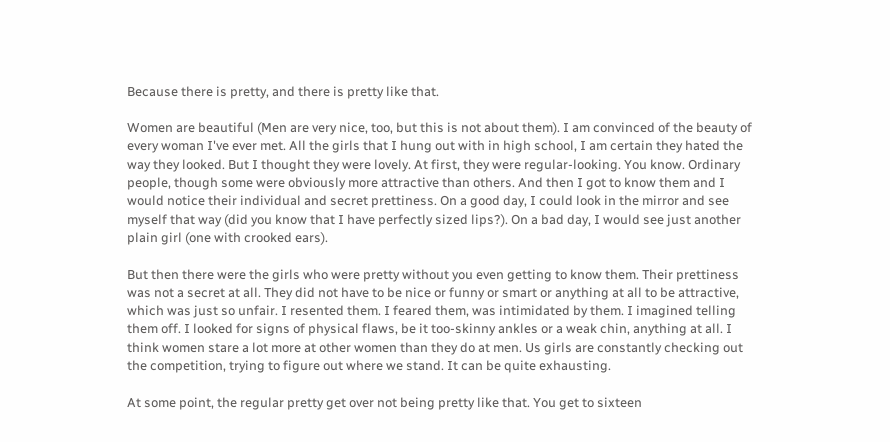Because there is pretty, and there is pretty like that.

Women are beautiful (Men are very nice, too, but this is not about them). I am convinced of the beauty of every woman I've ever met. All the girls that I hung out with in high school, I am certain they hated the way they looked. But I thought they were lovely. At first, they were regular-looking. You know. Ordinary people, though some were obviously more attractive than others. And then I got to know them and I would notice their individual and secret prettiness. On a good day, I could look in the mirror and see myself that way (did you know that I have perfectly sized lips?). On a bad day, I would see just another plain girl (one with crooked ears).

But then there were the girls who were pretty without you even getting to know them. Their prettiness was not a secret at all. They did not have to be nice or funny or smart or anything at all to be attractive, which was just so unfair. I resented them. I feared them, was intimidated by them. I imagined telling them off. I looked for signs of physical flaws, be it too-skinny ankles or a weak chin, anything at all. I think women stare a lot more at other women than they do at men. Us girls are constantly checking out the competition, trying to figure out where we stand. It can be quite exhausting.

At some point, the regular pretty get over not being pretty like that. You get to sixteen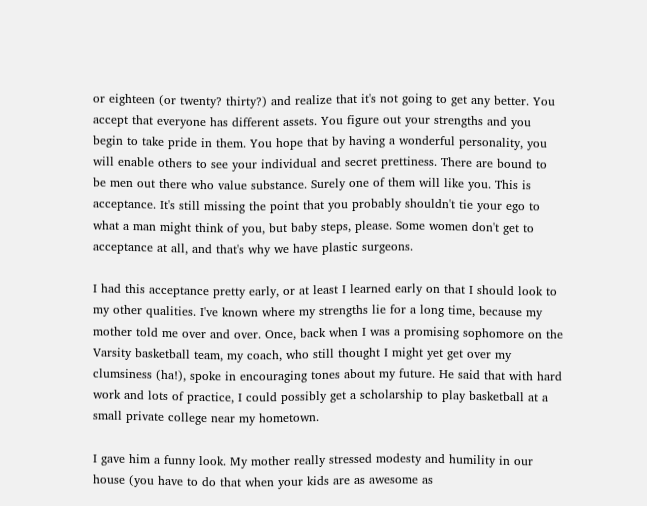or eighteen (or twenty? thirty?) and realize that it's not going to get any better. You accept that everyone has different assets. You figure out your strengths and you begin to take pride in them. You hope that by having a wonderful personality, you will enable others to see your individual and secret prettiness. There are bound to be men out there who value substance. Surely one of them will like you. This is acceptance. It's still missing the point that you probably shouldn't tie your ego to what a man might think of you, but baby steps, please. Some women don't get to acceptance at all, and that's why we have plastic surgeons.

I had this acceptance pretty early, or at least I learned early on that I should look to my other qualities. I've known where my strengths lie for a long time, because my mother told me over and over. Once, back when I was a promising sophomore on the Varsity basketball team, my coach, who still thought I might yet get over my clumsiness (ha!), spoke in encouraging tones about my future. He said that with hard work and lots of practice, I could possibly get a scholarship to play basketball at a small private college near my hometown.

I gave him a funny look. My mother really stressed modesty and humility in our house (you have to do that when your kids are as awesome as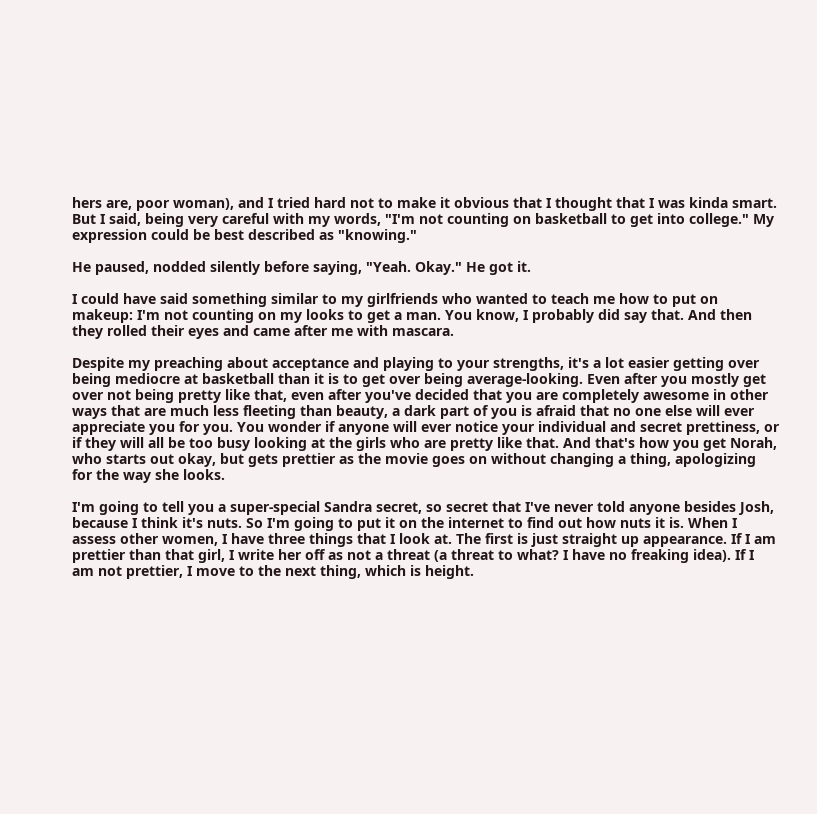hers are, poor woman), and I tried hard not to make it obvious that I thought that I was kinda smart. But I said, being very careful with my words, "I'm not counting on basketball to get into college." My expression could be best described as "knowing."

He paused, nodded silently before saying, "Yeah. Okay." He got it.

I could have said something similar to my girlfriends who wanted to teach me how to put on makeup: I'm not counting on my looks to get a man. You know, I probably did say that. And then they rolled their eyes and came after me with mascara.

Despite my preaching about acceptance and playing to your strengths, it's a lot easier getting over being mediocre at basketball than it is to get over being average-looking. Even after you mostly get over not being pretty like that, even after you've decided that you are completely awesome in other ways that are much less fleeting than beauty, a dark part of you is afraid that no one else will ever appreciate you for you. You wonder if anyone will ever notice your individual and secret prettiness, or if they will all be too busy looking at the girls who are pretty like that. And that's how you get Norah, who starts out okay, but gets prettier as the movie goes on without changing a thing, apologizing for the way she looks.

I'm going to tell you a super-special Sandra secret, so secret that I've never told anyone besides Josh, because I think it's nuts. So I'm going to put it on the internet to find out how nuts it is. When I assess other women, I have three things that I look at. The first is just straight up appearance. If I am prettier than that girl, I write her off as not a threat (a threat to what? I have no freaking idea). If I am not prettier, I move to the next thing, which is height.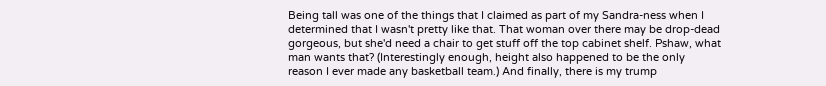Being tall was one of the things that I claimed as part of my Sandra-ness when I determined that I wasn't pretty like that. That woman over there may be drop-dead gorgeous, but she'd need a chair to get stuff off the top cabinet shelf. Pshaw, what man wants that? (Interestingly enough, height also happened to be the only reason I ever made any basketball team.) And finally, there is my trump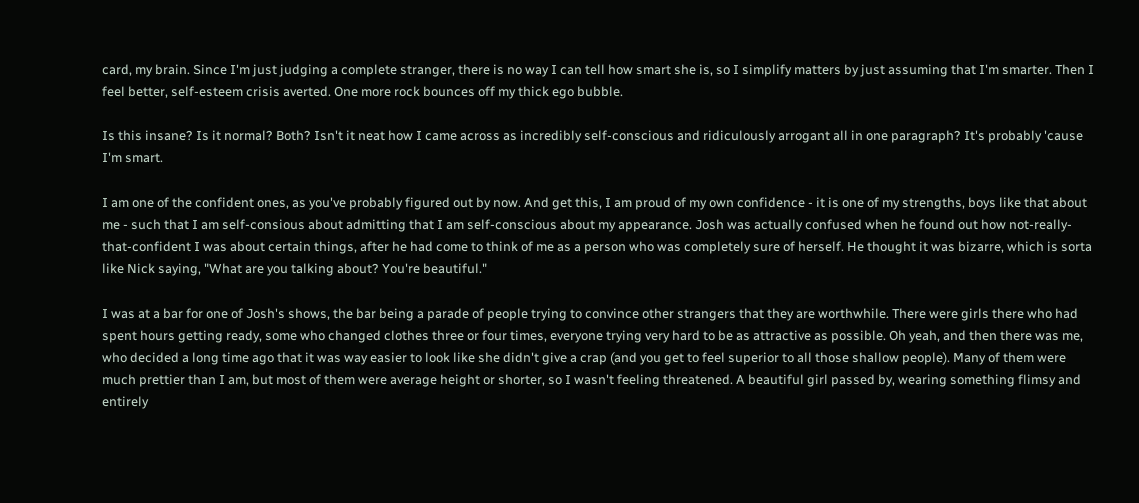card, my brain. Since I'm just judging a complete stranger, there is no way I can tell how smart she is, so I simplify matters by just assuming that I'm smarter. Then I feel better, self-esteem crisis averted. One more rock bounces off my thick ego bubble.

Is this insane? Is it normal? Both? Isn't it neat how I came across as incredibly self-conscious and ridiculously arrogant all in one paragraph? It's probably 'cause I'm smart.

I am one of the confident ones, as you've probably figured out by now. And get this, I am proud of my own confidence - it is one of my strengths, boys like that about me - such that I am self-consious about admitting that I am self-conscious about my appearance. Josh was actually confused when he found out how not-really-that-confident I was about certain things, after he had come to think of me as a person who was completely sure of herself. He thought it was bizarre, which is sorta like Nick saying, "What are you talking about? You're beautiful."

I was at a bar for one of Josh's shows, the bar being a parade of people trying to convince other strangers that they are worthwhile. There were girls there who had spent hours getting ready, some who changed clothes three or four times, everyone trying very hard to be as attractive as possible. Oh yeah, and then there was me, who decided a long time ago that it was way easier to look like she didn't give a crap (and you get to feel superior to all those shallow people). Many of them were much prettier than I am, but most of them were average height or shorter, so I wasn't feeling threatened. A beautiful girl passed by, wearing something flimsy and entirely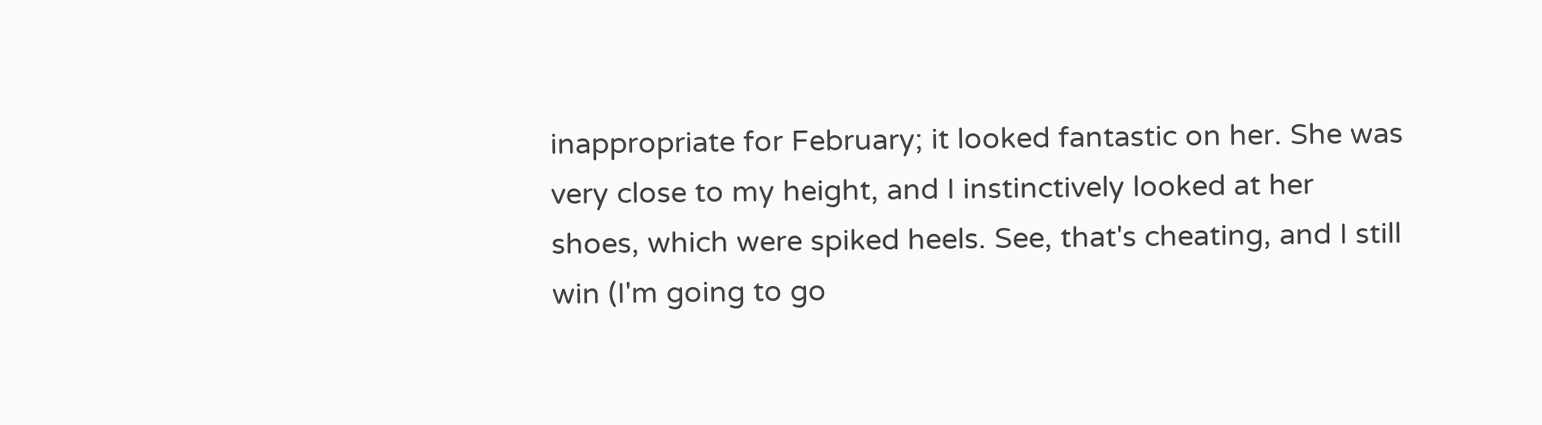inappropriate for February; it looked fantastic on her. She was very close to my height, and I instinctively looked at her shoes, which were spiked heels. See, that's cheating, and I still win (I'm going to go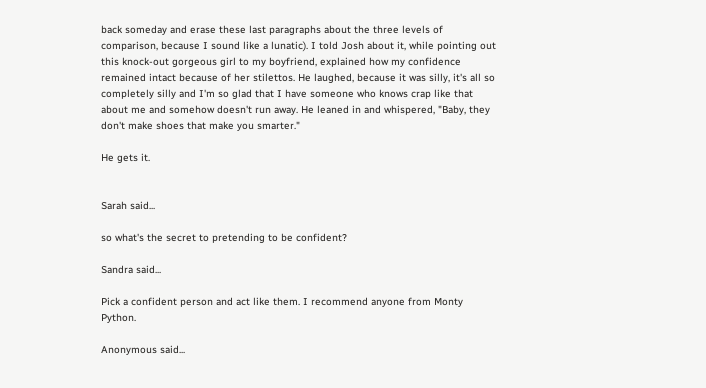back someday and erase these last paragraphs about the three levels of comparison, because I sound like a lunatic). I told Josh about it, while pointing out this knock-out gorgeous girl to my boyfriend, explained how my confidence remained intact because of her stilettos. He laughed, because it was silly, it's all so completely silly and I'm so glad that I have someone who knows crap like that about me and somehow doesn't run away. He leaned in and whispered, "Baby, they don't make shoes that make you smarter."

He gets it.


Sarah said...

so what's the secret to pretending to be confident?

Sandra said...

Pick a confident person and act like them. I recommend anyone from Monty Python.

Anonymous said...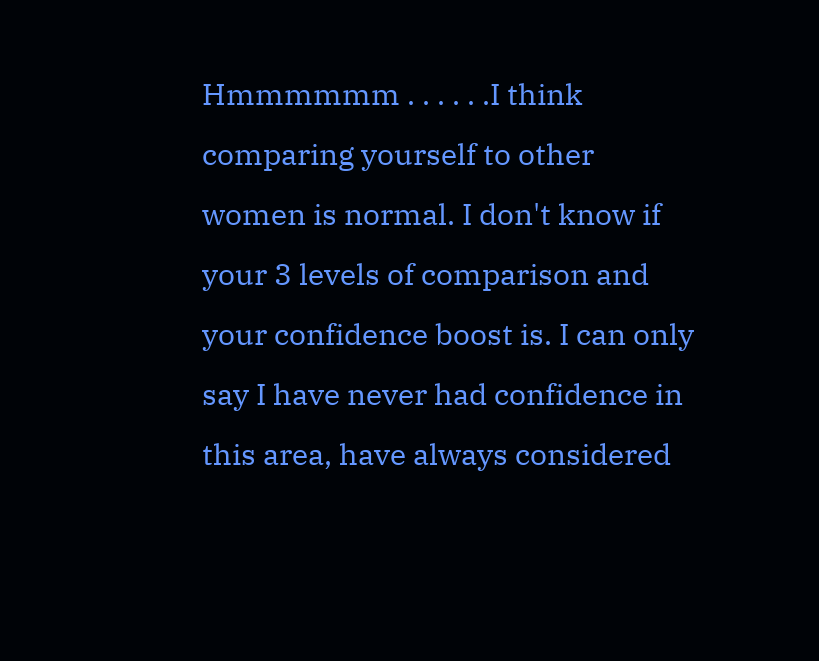Hmmmmmm . . . . . .I think comparing yourself to other women is normal. I don't know if your 3 levels of comparison and your confidence boost is. I can only say I have never had confidence in this area, have always considered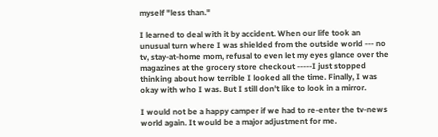myself "less than."

I learned to deal with it by accident. When our life took an unusual turn where I was shielded from the outside world --- no tv, stay-at-home mom, refusal to even let my eyes glance over the magazines at the grocery store checkout -----I just stopped thinking about how terrible I looked all the time. Finally, I was okay with who I was. But I still don't like to look in a mirror.

I would not be a happy camper if we had to re-enter the tv-news world again. It would be a major adjustment for me.